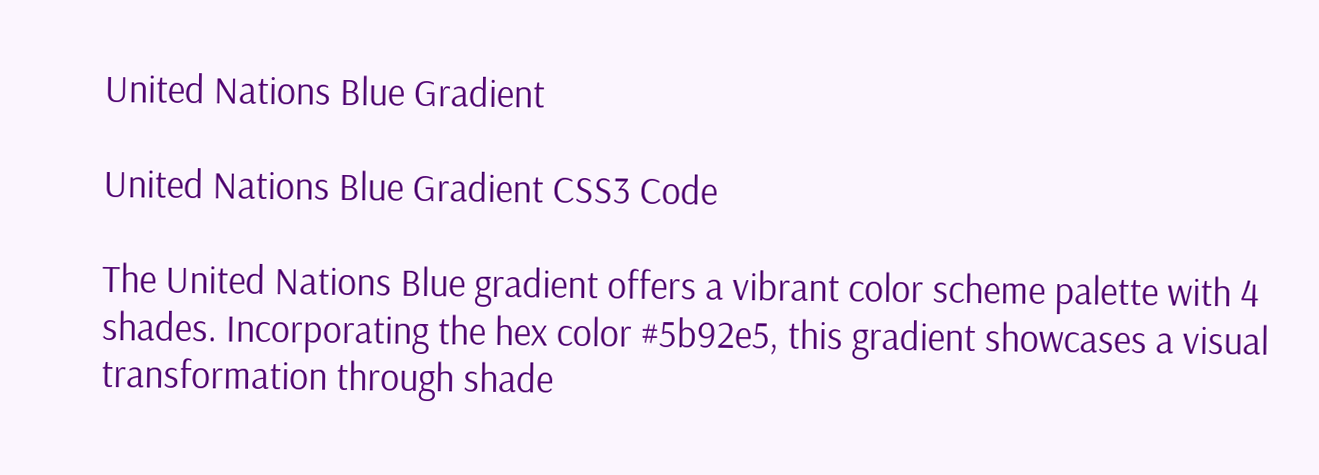United Nations Blue Gradient

United Nations Blue Gradient CSS3 Code

The United Nations Blue gradient offers a vibrant color scheme palette with 4 shades. Incorporating the hex color #5b92e5, this gradient showcases a visual transformation through shade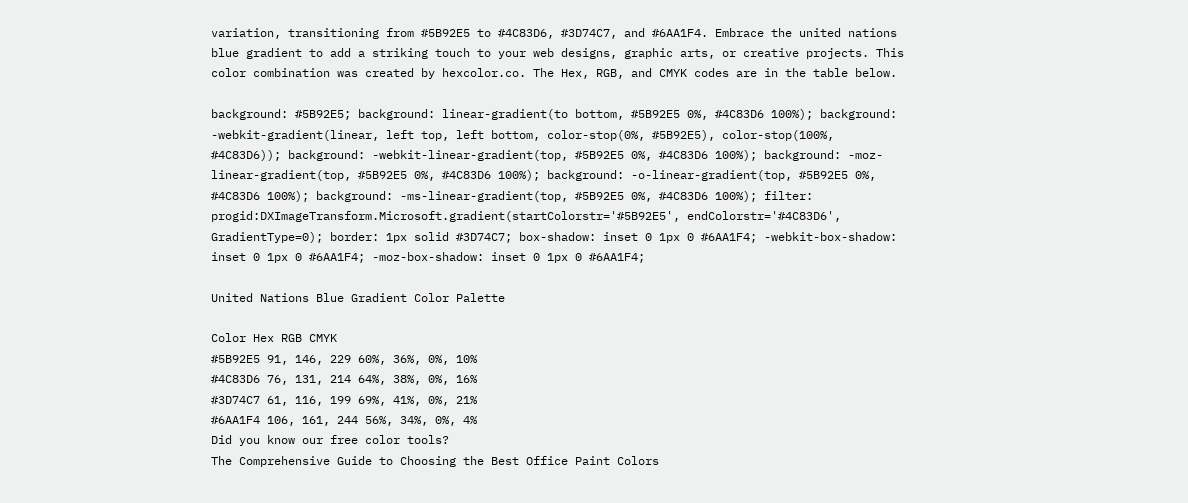variation, transitioning from #5B92E5 to #4C83D6, #3D74C7, and #6AA1F4. Embrace the united nations blue gradient to add a striking touch to your web designs, graphic arts, or creative projects. This color combination was created by hexcolor.co. The Hex, RGB, and CMYK codes are in the table below.

background: #5B92E5; background: linear-gradient(to bottom, #5B92E5 0%, #4C83D6 100%); background: -webkit-gradient(linear, left top, left bottom, color-stop(0%, #5B92E5), color-stop(100%, #4C83D6)); background: -webkit-linear-gradient(top, #5B92E5 0%, #4C83D6 100%); background: -moz-linear-gradient(top, #5B92E5 0%, #4C83D6 100%); background: -o-linear-gradient(top, #5B92E5 0%, #4C83D6 100%); background: -ms-linear-gradient(top, #5B92E5 0%, #4C83D6 100%); filter: progid:DXImageTransform.Microsoft.gradient(startColorstr='#5B92E5', endColorstr='#4C83D6', GradientType=0); border: 1px solid #3D74C7; box-shadow: inset 0 1px 0 #6AA1F4; -webkit-box-shadow: inset 0 1px 0 #6AA1F4; -moz-box-shadow: inset 0 1px 0 #6AA1F4;

United Nations Blue Gradient Color Palette

Color Hex RGB CMYK
#5B92E5 91, 146, 229 60%, 36%, 0%, 10%
#4C83D6 76, 131, 214 64%, 38%, 0%, 16%
#3D74C7 61, 116, 199 69%, 41%, 0%, 21%
#6AA1F4 106, 161, 244 56%, 34%, 0%, 4%
Did you know our free color tools?
The Comprehensive Guide to Choosing the Best Office Paint Colors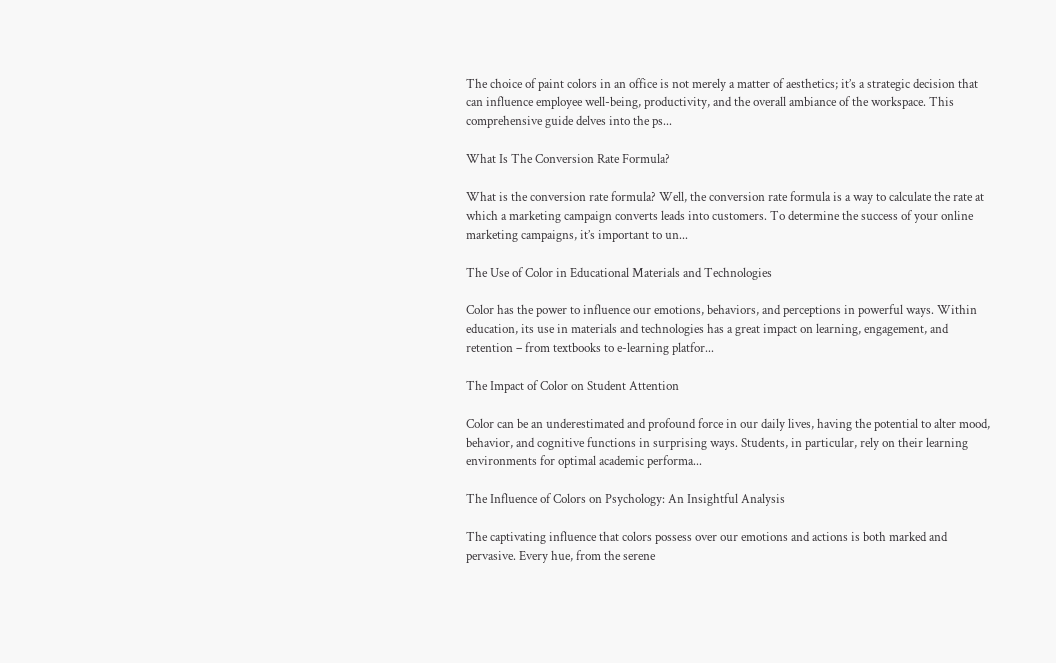The choice of paint colors in an office is not merely a matter of aesthetics; it’s a strategic decision that can influence employee well-being, productivity, and the overall ambiance of the workspace. This comprehensive guide delves into the ps...

What Is The Conversion Rate Formula?

What is the conversion rate formula? Well, the conversion rate formula is a way to calculate the rate at which a marketing campaign converts leads into customers. To determine the success of your online marketing campaigns, it’s important to un...

The Use of Color in Educational Materials and Technologies

Color has the power to influence our emotions, behaviors, and perceptions in powerful ways. Within education, its use in materials and technologies has a great impact on learning, engagement, and retention – from textbooks to e-learning platfor...

The Impact of Color on Student Attention

Color can be an underestimated and profound force in our daily lives, having the potential to alter mood, behavior, and cognitive functions in surprising ways. Students, in particular, rely on their learning environments for optimal academic performa...

The Influence of Colors on Psychology: An Insightful Analysis

The captivating influence that colors possess over our emotions and actions is both marked and pervasive. Every hue, from the serene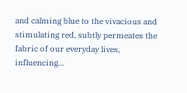and calming blue to the vivacious and stimulating red, subtly permeates the fabric of our everyday lives, influencing...